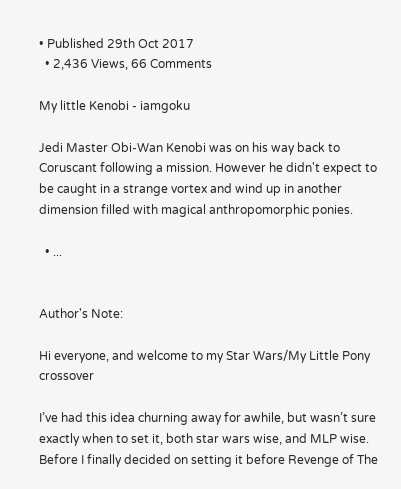• Published 29th Oct 2017
  • 2,436 Views, 66 Comments

My little Kenobi - iamgoku

Jedi Master Obi-Wan Kenobi was on his way back to Coruscant following a mission. However he didn't expect to be caught in a strange vortex and wind up in another dimension filled with magical anthropomorphic ponies.

  • ...


Author's Note:

Hi everyone, and welcome to my Star Wars/My Little Pony crossover

I’ve had this idea churning away for awhile, but wasn’t sure exactly when to set it, both star wars wise, and MLP wise. Before I finally decided on setting it before Revenge of The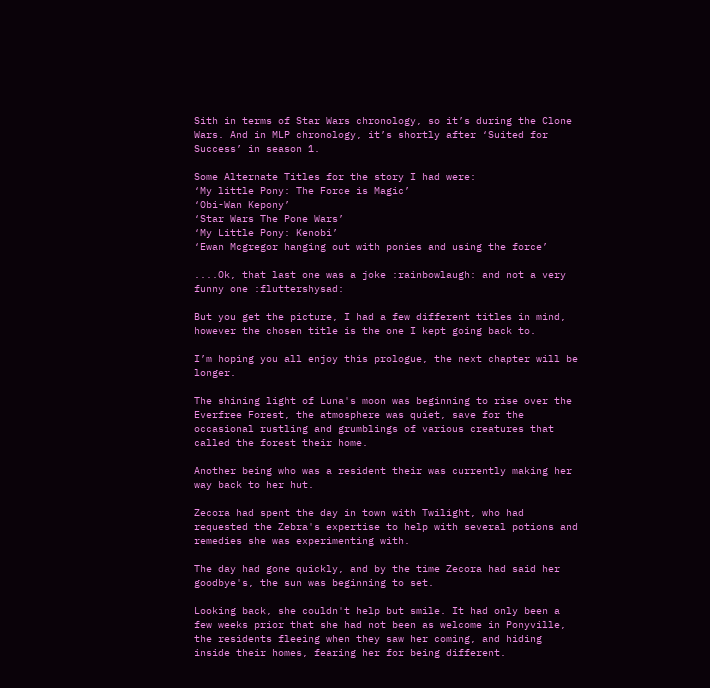Sith in terms of Star Wars chronology, so it’s during the Clone Wars. And in MLP chronology, it’s shortly after ‘Suited for Success’ in season 1.

Some Alternate Titles for the story I had were:
‘My little Pony: The Force is Magic’
‘Obi-Wan Kepony’
‘Star Wars The Pone Wars’
‘My Little Pony: Kenobi’
‘Ewan Mcgregor hanging out with ponies and using the force’

....Ok, that last one was a joke :rainbowlaugh: and not a very funny one :fluttershysad:

But you get the picture, I had a few different titles in mind, however the chosen title is the one I kept going back to.

I’m hoping you all enjoy this prologue, the next chapter will be longer.

The shining light of Luna's moon was beginning to rise over the Everfree Forest, the atmosphere was quiet, save for the occasional rustling and grumblings of various creatures that called the forest their home.

Another being who was a resident their was currently making her way back to her hut.

Zecora had spent the day in town with Twilight, who had requested the Zebra's expertise to help with several potions and remedies she was experimenting with.

The day had gone quickly, and by the time Zecora had said her goodbye's, the sun was beginning to set.

Looking back, she couldn't help but smile. It had only been a few weeks prior that she had not been as welcome in Ponyville, the residents fleeing when they saw her coming, and hiding inside their homes, fearing her for being different.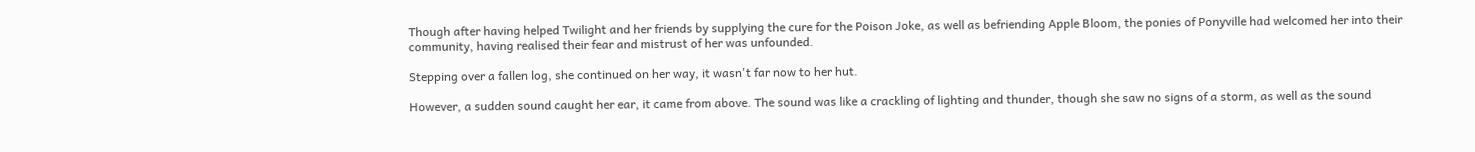Though after having helped Twilight and her friends by supplying the cure for the Poison Joke, as well as befriending Apple Bloom, the ponies of Ponyville had welcomed her into their community, having realised their fear and mistrust of her was unfounded.

Stepping over a fallen log, she continued on her way, it wasn't far now to her hut.

However, a sudden sound caught her ear, it came from above. The sound was like a crackling of lighting and thunder, though she saw no signs of a storm, as well as the sound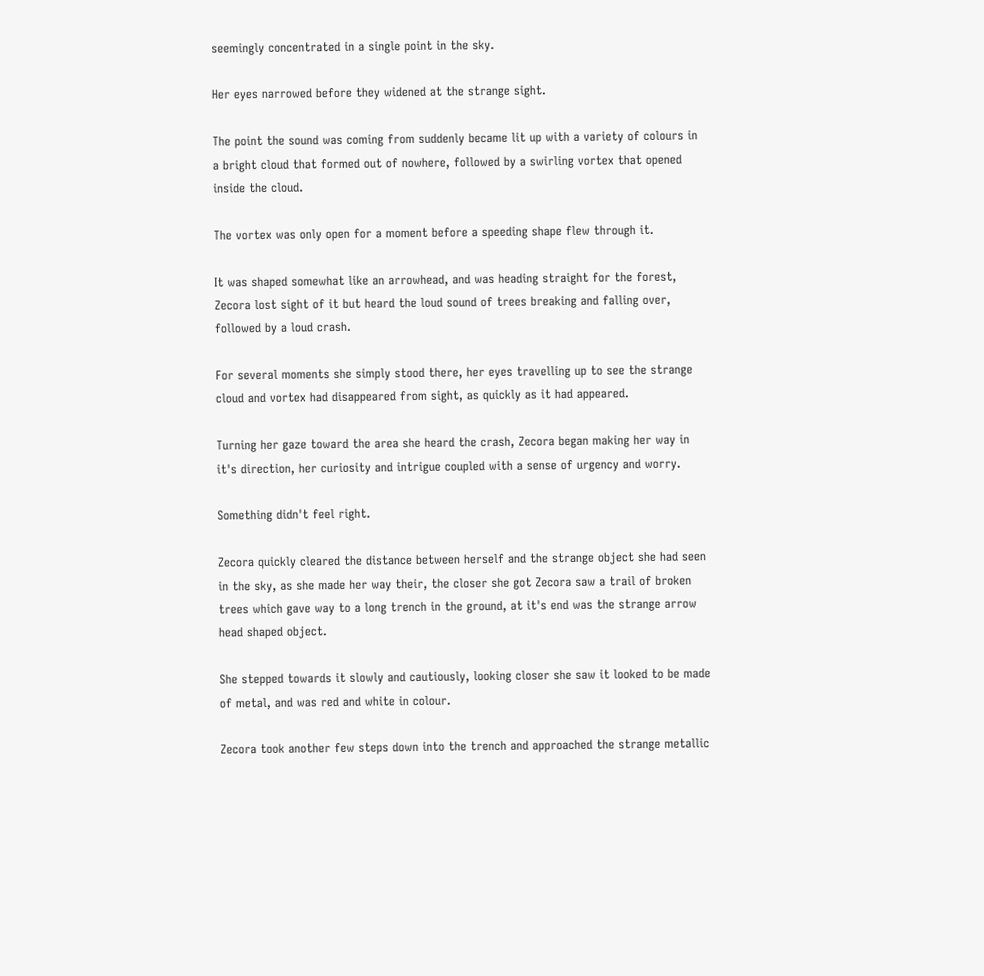seemingly concentrated in a single point in the sky.

Her eyes narrowed before they widened at the strange sight.

The point the sound was coming from suddenly became lit up with a variety of colours in a bright cloud that formed out of nowhere, followed by a swirling vortex that opened inside the cloud.

The vortex was only open for a moment before a speeding shape flew through it.

It was shaped somewhat like an arrowhead, and was heading straight for the forest, Zecora lost sight of it but heard the loud sound of trees breaking and falling over, followed by a loud crash.

For several moments she simply stood there, her eyes travelling up to see the strange cloud and vortex had disappeared from sight, as quickly as it had appeared.

Turning her gaze toward the area she heard the crash, Zecora began making her way in it's direction, her curiosity and intrigue coupled with a sense of urgency and worry.

Something didn't feel right.

Zecora quickly cleared the distance between herself and the strange object she had seen in the sky, as she made her way their, the closer she got Zecora saw a trail of broken trees which gave way to a long trench in the ground, at it's end was the strange arrow head shaped object.

She stepped towards it slowly and cautiously, looking closer she saw it looked to be made of metal, and was red and white in colour.

Zecora took another few steps down into the trench and approached the strange metallic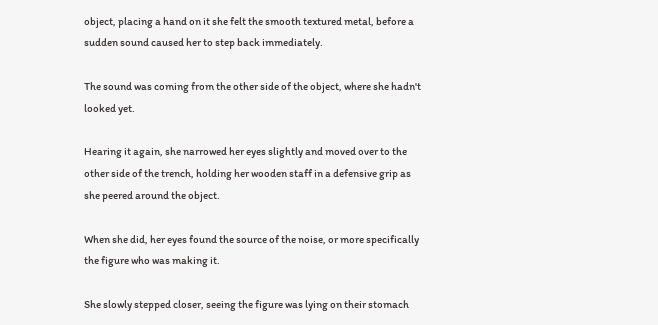object, placing a hand on it she felt the smooth textured metal, before a sudden sound caused her to step back immediately.

The sound was coming from the other side of the object, where she hadn't looked yet.

Hearing it again, she narrowed her eyes slightly and moved over to the other side of the trench, holding her wooden staff in a defensive grip as she peered around the object.

When she did, her eyes found the source of the noise, or more specifically the figure who was making it.

She slowly stepped closer, seeing the figure was lying on their stomach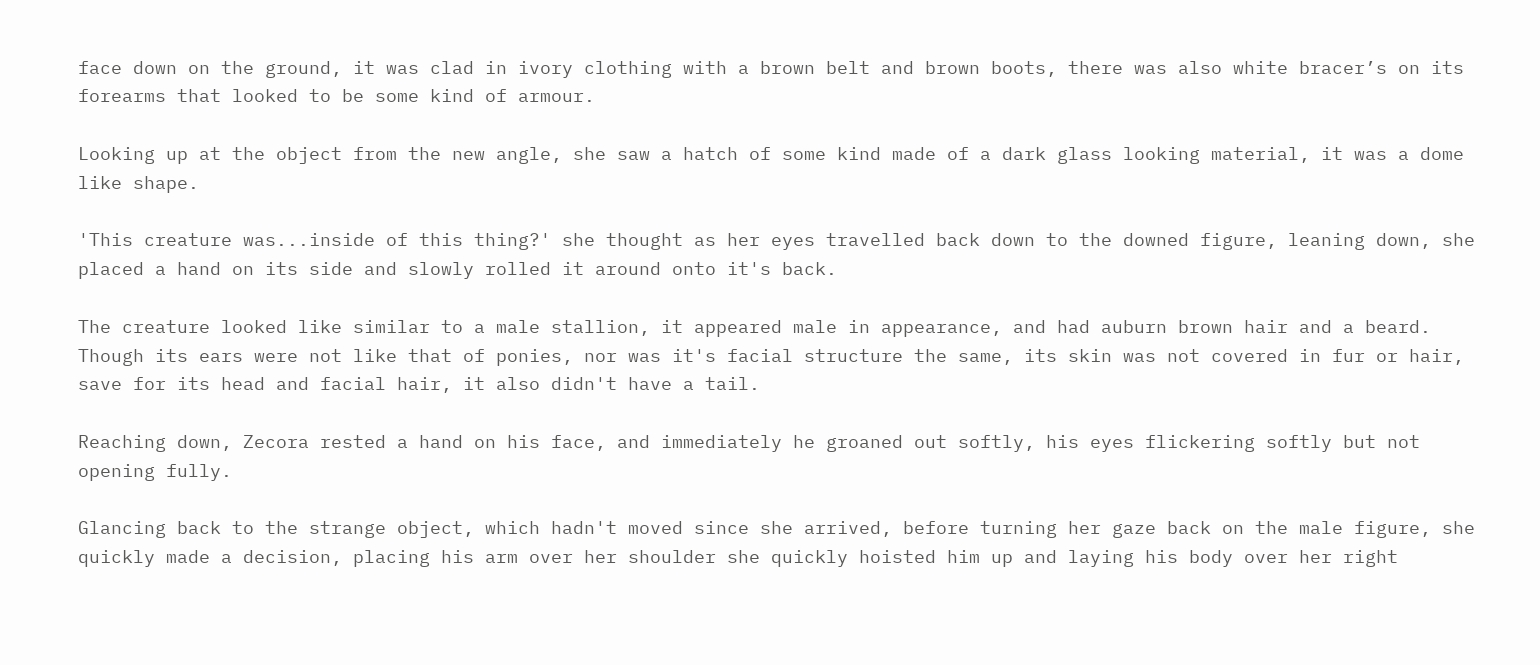face down on the ground, it was clad in ivory clothing with a brown belt and brown boots, there was also white bracer’s on its forearms that looked to be some kind of armour.

Looking up at the object from the new angle, she saw a hatch of some kind made of a dark glass looking material, it was a dome like shape.

'This creature was...inside of this thing?' she thought as her eyes travelled back down to the downed figure, leaning down, she placed a hand on its side and slowly rolled it around onto it's back.

The creature looked like similar to a male stallion, it appeared male in appearance, and had auburn brown hair and a beard. Though its ears were not like that of ponies, nor was it's facial structure the same, its skin was not covered in fur or hair, save for its head and facial hair, it also didn't have a tail.

Reaching down, Zecora rested a hand on his face, and immediately he groaned out softly, his eyes flickering softly but not opening fully.

Glancing back to the strange object, which hadn't moved since she arrived, before turning her gaze back on the male figure, she quickly made a decision, placing his arm over her shoulder she quickly hoisted him up and laying his body over her right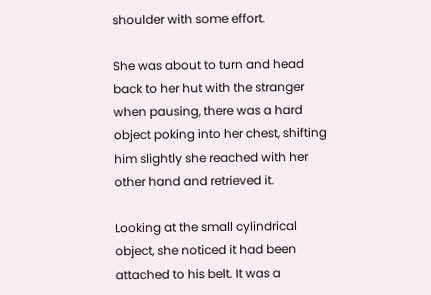shoulder with some effort.

She was about to turn and head back to her hut with the stranger when pausing, there was a hard object poking into her chest, shifting him slightly she reached with her other hand and retrieved it.

Looking at the small cylindrical object, she noticed it had been attached to his belt. It was a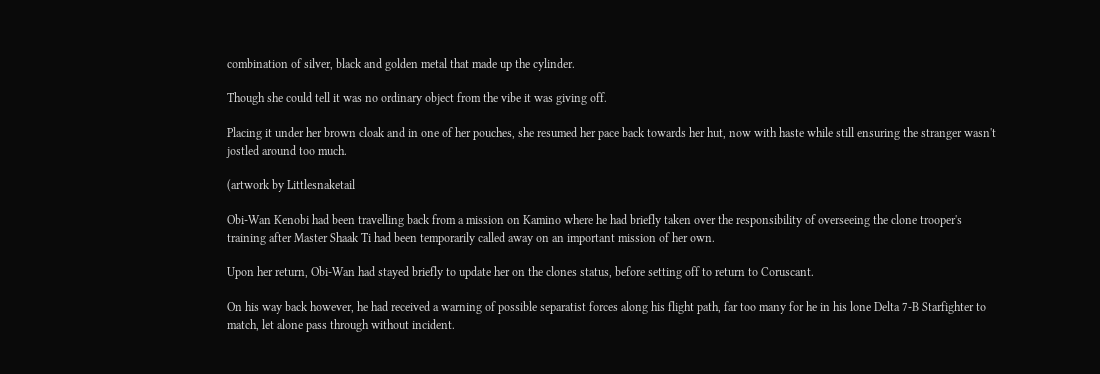combination of silver, black and golden metal that made up the cylinder.

Though she could tell it was no ordinary object from the vibe it was giving off.

Placing it under her brown cloak and in one of her pouches, she resumed her pace back towards her hut, now with haste while still ensuring the stranger wasn't jostled around too much.

(artwork by Littlesnaketail

Obi-Wan Kenobi had been travelling back from a mission on Kamino where he had briefly taken over the responsibility of overseeing the clone trooper's training after Master Shaak Ti had been temporarily called away on an important mission of her own.

Upon her return, Obi-Wan had stayed briefly to update her on the clones status, before setting off to return to Coruscant.

On his way back however, he had received a warning of possible separatist forces along his flight path, far too many for he in his lone Delta 7-B Starfighter to match, let alone pass through without incident.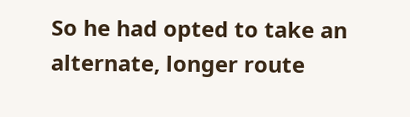So he had opted to take an alternate, longer route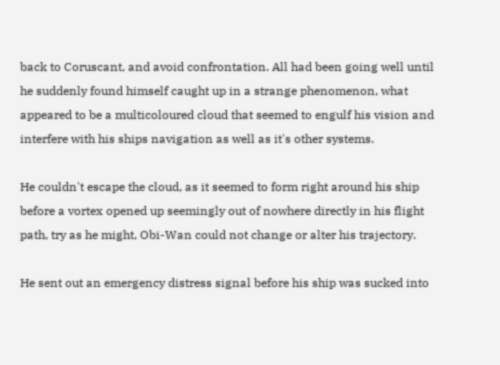back to Coruscant, and avoid confrontation. All had been going well until he suddenly found himself caught up in a strange phenomenon, what appeared to be a multicoloured cloud that seemed to engulf his vision and interfere with his ships navigation as well as it's other systems.

He couldn't escape the cloud, as it seemed to form right around his ship before a vortex opened up seemingly out of nowhere directly in his flight path, try as he might, Obi-Wan could not change or alter his trajectory.

He sent out an emergency distress signal before his ship was sucked into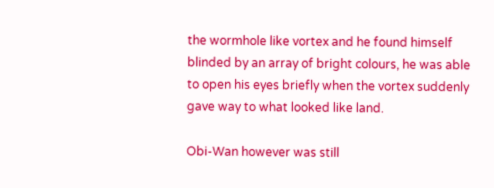the wormhole like vortex and he found himself blinded by an array of bright colours, he was able to open his eyes briefly when the vortex suddenly gave way to what looked like land.

Obi-Wan however was still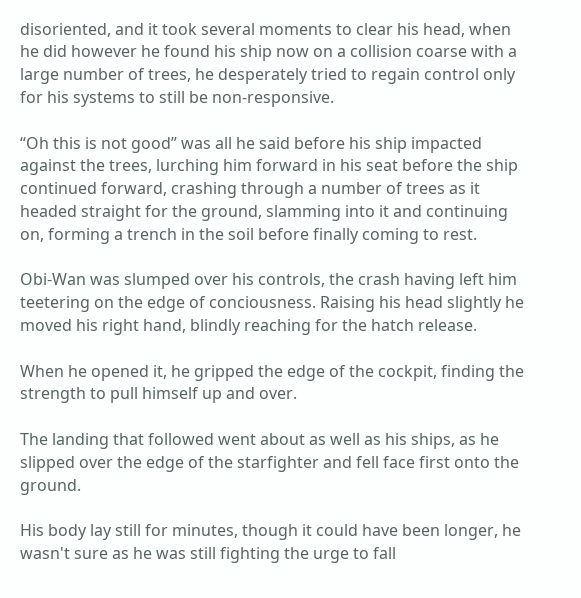disoriented, and it took several moments to clear his head, when he did however he found his ship now on a collision coarse with a large number of trees, he desperately tried to regain control only for his systems to still be non-responsive.

“Oh this is not good” was all he said before his ship impacted against the trees, lurching him forward in his seat before the ship continued forward, crashing through a number of trees as it headed straight for the ground, slamming into it and continuing on, forming a trench in the soil before finally coming to rest.

Obi-Wan was slumped over his controls, the crash having left him teetering on the edge of conciousness. Raising his head slightly he moved his right hand, blindly reaching for the hatch release.

When he opened it, he gripped the edge of the cockpit, finding the strength to pull himself up and over.

The landing that followed went about as well as his ships, as he slipped over the edge of the starfighter and fell face first onto the ground.

His body lay still for minutes, though it could have been longer, he wasn't sure as he was still fighting the urge to fall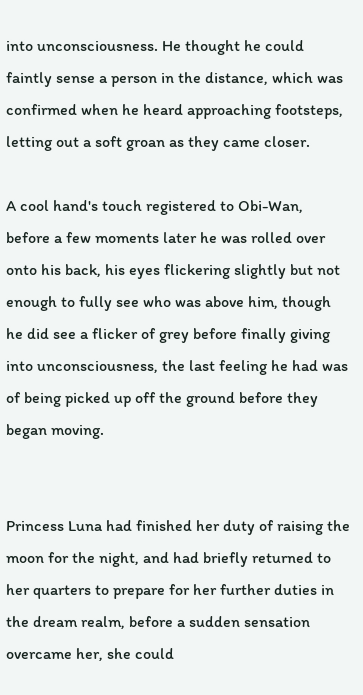into unconsciousness. He thought he could faintly sense a person in the distance, which was confirmed when he heard approaching footsteps, letting out a soft groan as they came closer.

A cool hand's touch registered to Obi-Wan, before a few moments later he was rolled over onto his back, his eyes flickering slightly but not enough to fully see who was above him, though he did see a flicker of grey before finally giving into unconsciousness, the last feeling he had was of being picked up off the ground before they began moving.


Princess Luna had finished her duty of raising the moon for the night, and had briefly returned to her quarters to prepare for her further duties in the dream realm, before a sudden sensation overcame her, she could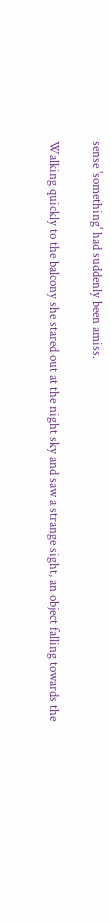sense 'something' had suddenly been amiss.

Walking quickly to the balcony she stared out at the night sky and saw a strange sight, an object falling towards the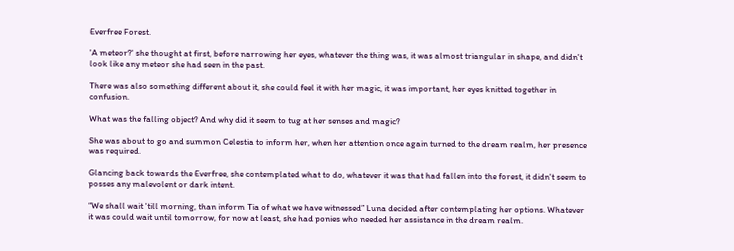Everfree Forest.

'A meteor?' she thought at first, before narrowing her eyes, whatever the thing was, it was almost triangular in shape, and didn't look like any meteor she had seen in the past.

There was also something different about it, she could feel it with her magic, it was important, her eyes knitted together in confusion.

What was the falling object? And why did it seem to tug at her senses and magic?

She was about to go and summon Celestia to inform her, when her attention once again turned to the dream realm, her presence was required.

Glancing back towards the Everfree, she contemplated what to do, whatever it was that had fallen into the forest, it didn't seem to posses any malevolent or dark intent.

“We shall wait 'till morning, than inform Tia of what we have witnessed” Luna decided after contemplating her options. Whatever it was could wait until tomorrow, for now at least, she had ponies who needed her assistance in the dream realm.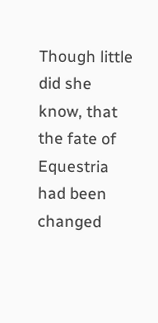Though little did she know, that the fate of Equestria had been changed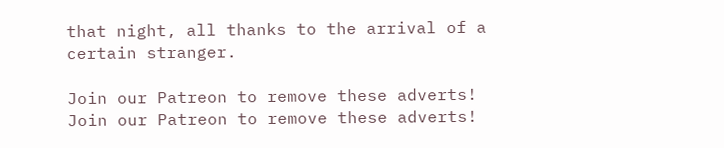that night, all thanks to the arrival of a certain stranger.

Join our Patreon to remove these adverts!
Join our Patreon to remove these adverts!